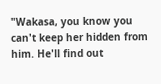"Wakasa, you know you can't keep her hidden from him. He'll find out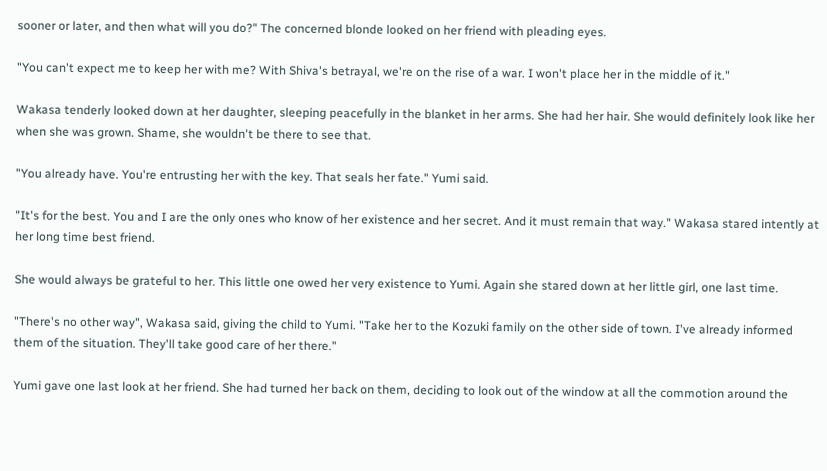sooner or later, and then what will you do?" The concerned blonde looked on her friend with pleading eyes.

"You can't expect me to keep her with me? With Shiva's betrayal, we're on the rise of a war. I won't place her in the middle of it."

Wakasa tenderly looked down at her daughter, sleeping peacefully in the blanket in her arms. She had her hair. She would definitely look like her when she was grown. Shame, she wouldn't be there to see that.

"You already have. You're entrusting her with the key. That seals her fate." Yumi said.

"It's for the best. You and I are the only ones who know of her existence and her secret. And it must remain that way." Wakasa stared intently at her long time best friend.

She would always be grateful to her. This little one owed her very existence to Yumi. Again she stared down at her little girl, one last time.

"There's no other way", Wakasa said, giving the child to Yumi. "Take her to the Kozuki family on the other side of town. I've already informed them of the situation. They'll take good care of her there."

Yumi gave one last look at her friend. She had turned her back on them, deciding to look out of the window at all the commotion around the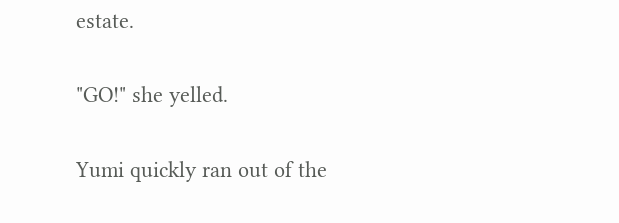estate.

"GO!" she yelled.

Yumi quickly ran out of the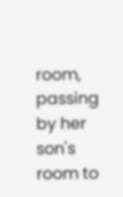room, passing by her son's room to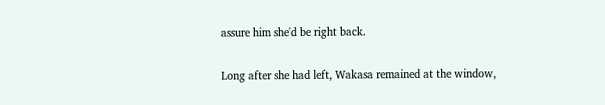assure him she'd be right back.

Long after she had left, Wakasa remained at the window,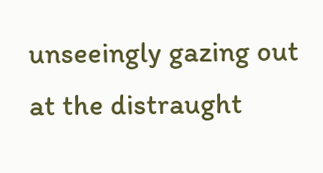unseeingly gazing out at the distraught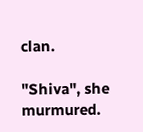clan.

"Shiva", she murmured.